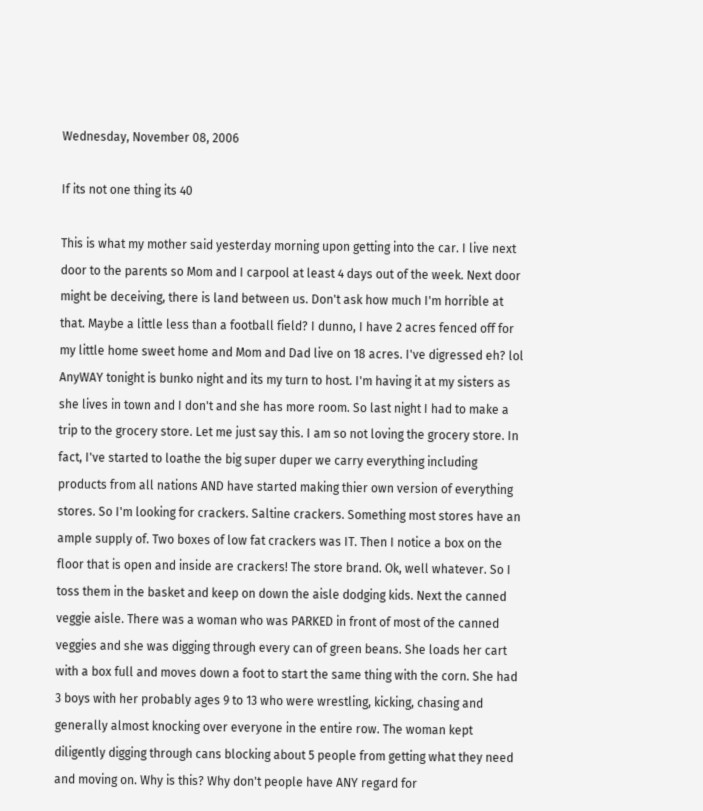Wednesday, November 08, 2006

If its not one thing its 40

This is what my mother said yesterday morning upon getting into the car. I live next door to the parents so Mom and I carpool at least 4 days out of the week. Next door might be deceiving, there is land between us. Don't ask how much I'm horrible at that. Maybe a little less than a football field? I dunno, I have 2 acres fenced off for my little home sweet home and Mom and Dad live on 18 acres. I've digressed eh? lol AnyWAY tonight is bunko night and its my turn to host. I'm having it at my sisters as she lives in town and I don't and she has more room. So last night I had to make a trip to the grocery store. Let me just say this. I am so not loving the grocery store. In fact, I've started to loathe the big super duper we carry everything including products from all nations AND have started making thier own version of everything stores. So I'm looking for crackers. Saltine crackers. Something most stores have an ample supply of. Two boxes of low fat crackers was IT. Then I notice a box on the floor that is open and inside are crackers! The store brand. Ok, well whatever. So I toss them in the basket and keep on down the aisle dodging kids. Next the canned veggie aisle. There was a woman who was PARKED in front of most of the canned veggies and she was digging through every can of green beans. She loads her cart with a box full and moves down a foot to start the same thing with the corn. She had 3 boys with her probably ages 9 to 13 who were wrestling, kicking, chasing and generally almost knocking over everyone in the entire row. The woman kept diligently digging through cans blocking about 5 people from getting what they need and moving on. Why is this? Why don't people have ANY regard for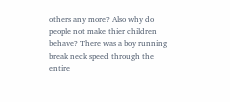others any more? Also why do people not make thier children behave? There was a boy running break neck speed through the entire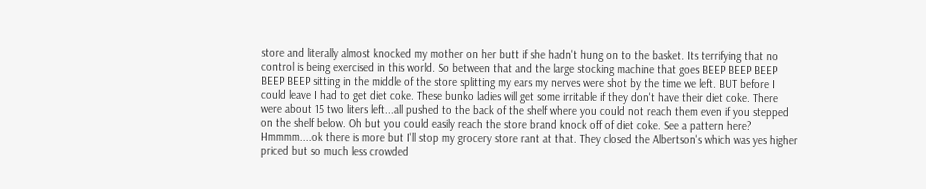store and literally almost knocked my mother on her butt if she hadn't hung on to the basket. Its terrifying that no control is being exercised in this world. So between that and the large stocking machine that goes BEEP BEEP BEEP BEEP BEEP sitting in the middle of the store splitting my ears my nerves were shot by the time we left. BUT before I could leave I had to get diet coke. These bunko ladies will get some irritable if they don't have their diet coke. There were about 15 two liters left...all pushed to the back of the shelf where you could not reach them even if you stepped on the shelf below. Oh but you could easily reach the store brand knock off of diet coke. See a pattern here? Hmmmm....ok there is more but I'll stop my grocery store rant at that. They closed the Albertson's which was yes higher priced but so much less crowded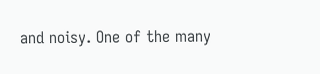and noisy. One of the many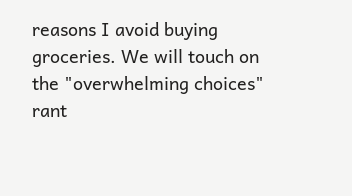reasons I avoid buying groceries. We will touch on the "overwhelming choices" rant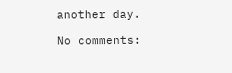another day.

No comments: